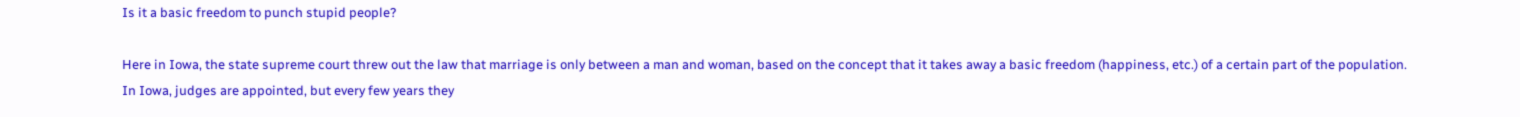Is it a basic freedom to punch stupid people?

Here in Iowa, the state supreme court threw out the law that marriage is only between a man and woman, based on the concept that it takes away a basic freedom (happiness, etc.) of a certain part of the population.
In Iowa, judges are appointed, but every few years they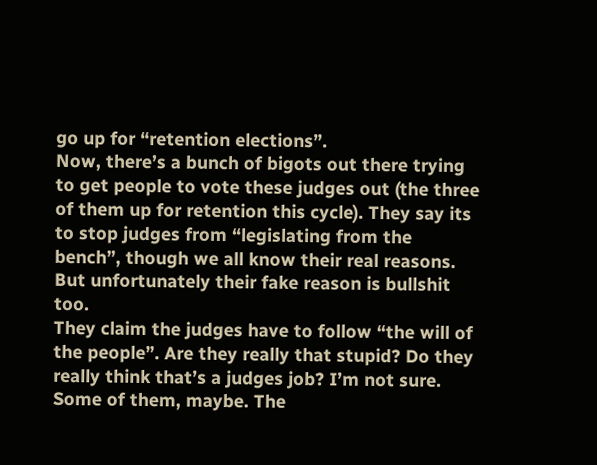go up for “retention elections”.
Now, there’s a bunch of bigots out there trying to get people to vote these judges out (the three of them up for retention this cycle). They say its to stop judges from “legislating from the bench”, though we all know their real reasons. But unfortunately their fake reason is bullshit too.
They claim the judges have to follow “the will of the people”. Are they really that stupid? Do they really think that’s a judges job? I’m not sure. Some of them, maybe. The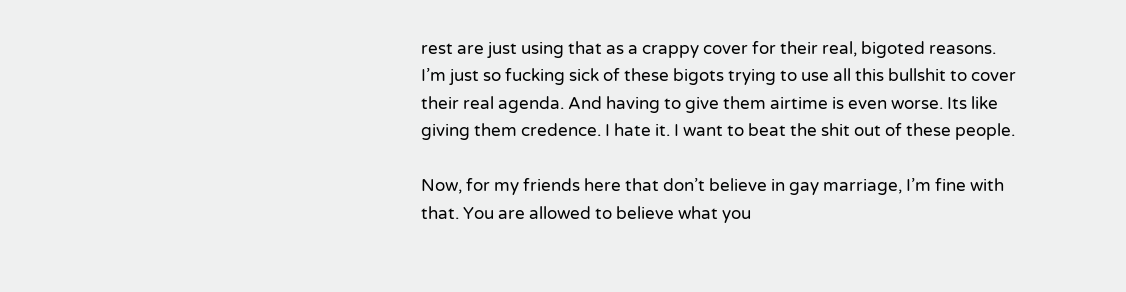rest are just using that as a crappy cover for their real, bigoted reasons.
I’m just so fucking sick of these bigots trying to use all this bullshit to cover their real agenda. And having to give them airtime is even worse. Its like giving them credence. I hate it. I want to beat the shit out of these people.

Now, for my friends here that don’t believe in gay marriage, I’m fine with that. You are allowed to believe what you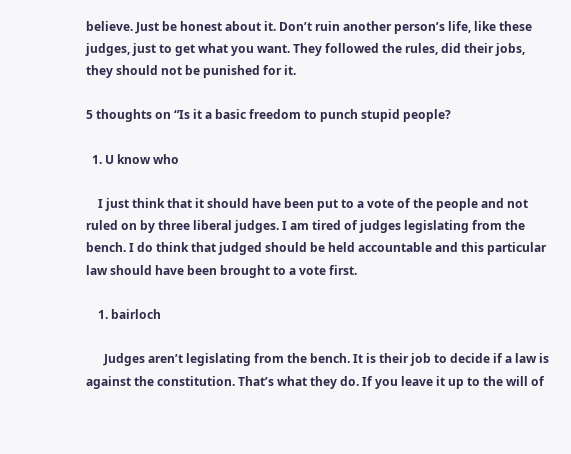believe. Just be honest about it. Don’t ruin another person’s life, like these judges, just to get what you want. They followed the rules, did their jobs, they should not be punished for it.

5 thoughts on “Is it a basic freedom to punch stupid people?

  1. U know who

    I just think that it should have been put to a vote of the people and not ruled on by three liberal judges. I am tired of judges legislating from the bench. I do think that judged should be held accountable and this particular law should have been brought to a vote first.

    1. bairloch

      Judges aren’t legislating from the bench. It is their job to decide if a law is against the constitution. That’s what they do. If you leave it up to the will of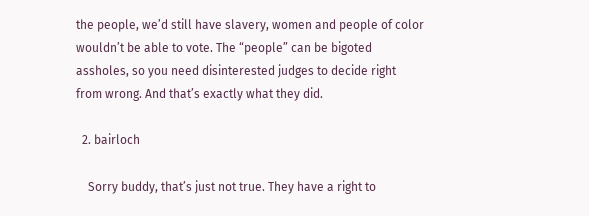the people, we’d still have slavery, women and people of color wouldn’t be able to vote. The “people” can be bigoted assholes, so you need disinterested judges to decide right from wrong. And that’s exactly what they did.

  2. bairloch

    Sorry buddy, that’s just not true. They have a right to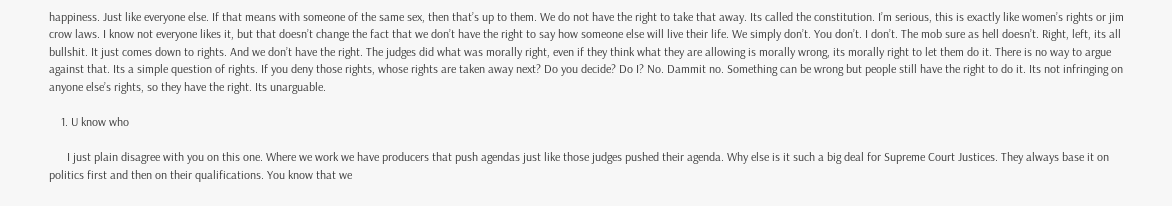happiness. Just like everyone else. If that means with someone of the same sex, then that’s up to them. We do not have the right to take that away. Its called the constitution. I’m serious, this is exactly like women’s rights or jim crow laws. I know not everyone likes it, but that doesn’t change the fact that we don’t have the right to say how someone else will live their life. We simply don’t. You don’t. I don’t. The mob sure as hell doesn’t. Right, left, its all bullshit. It just comes down to rights. And we don’t have the right. The judges did what was morally right, even if they think what they are allowing is morally wrong, its morally right to let them do it. There is no way to argue against that. Its a simple question of rights. If you deny those rights, whose rights are taken away next? Do you decide? Do I? No. Dammit no. Something can be wrong but people still have the right to do it. Its not infringing on anyone else’s rights, so they have the right. Its unarguable.

    1. U know who

      I just plain disagree with you on this one. Where we work we have producers that push agendas just like those judges pushed their agenda. Why else is it such a big deal for Supreme Court Justices. They always base it on politics first and then on their qualifications. You know that we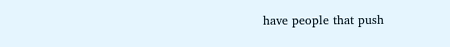have people that push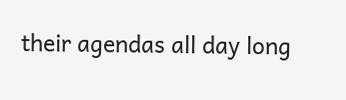their agendas all day long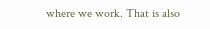where we work. That is also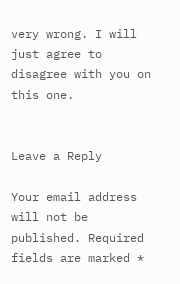very wrong. I will just agree to disagree with you on this one.


Leave a Reply

Your email address will not be published. Required fields are marked *